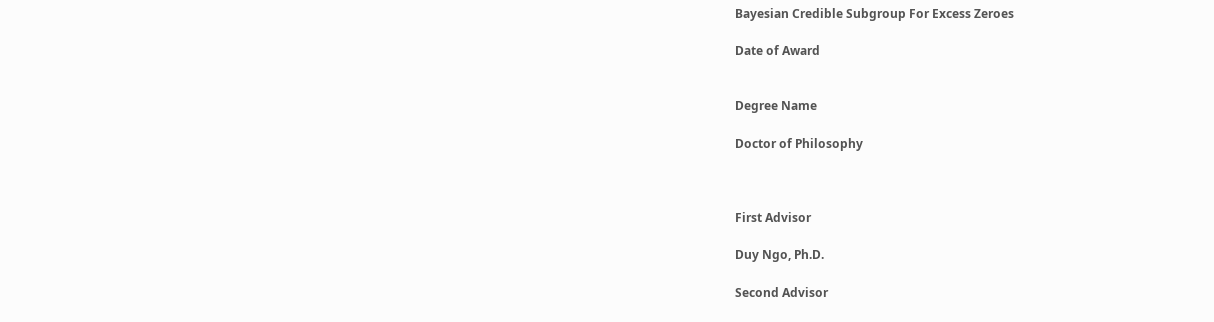Bayesian Credible Subgroup For Excess Zeroes

Date of Award


Degree Name

Doctor of Philosophy



First Advisor

Duy Ngo, Ph.D.

Second Advisor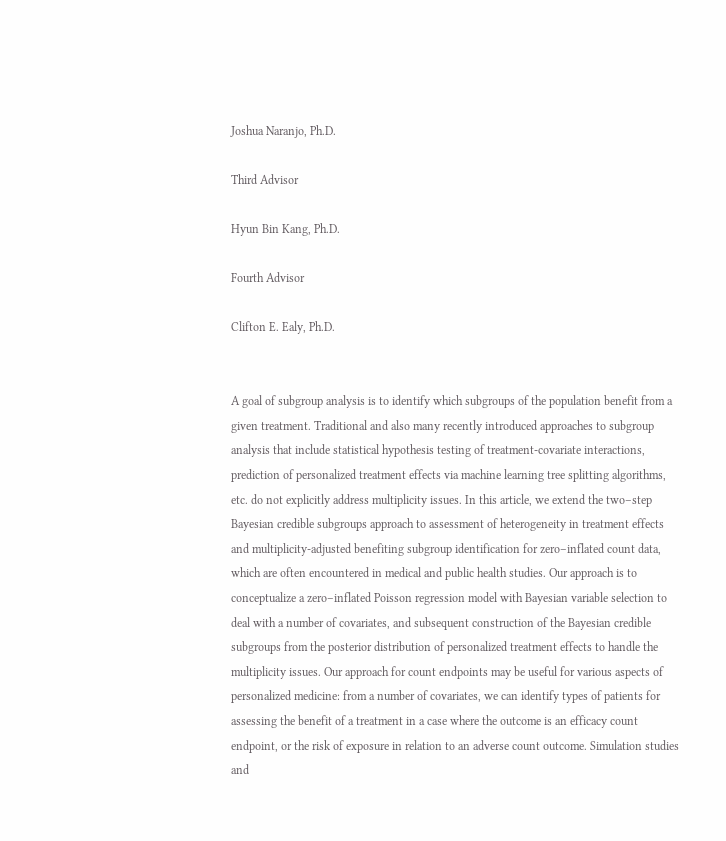Joshua Naranjo, Ph.D.

Third Advisor

Hyun Bin Kang, Ph.D.

Fourth Advisor

Clifton E. Ealy, Ph.D.


A goal of subgroup analysis is to identify which subgroups of the population benefit from a given treatment. Traditional and also many recently introduced approaches to subgroup analysis that include statistical hypothesis testing of treatment-covariate interactions, prediction of personalized treatment effects via machine learning tree splitting algorithms, etc. do not explicitly address multiplicity issues. In this article, we extend the two–step Bayesian credible subgroups approach to assessment of heterogeneity in treatment effects and multiplicity-adjusted benefiting subgroup identification for zero–inflated count data, which are often encountered in medical and public health studies. Our approach is to conceptualize a zero–inflated Poisson regression model with Bayesian variable selection to deal with a number of covariates, and subsequent construction of the Bayesian credible subgroups from the posterior distribution of personalized treatment effects to handle the multiplicity issues. Our approach for count endpoints may be useful for various aspects of personalized medicine: from a number of covariates, we can identify types of patients for assessing the benefit of a treatment in a case where the outcome is an efficacy count endpoint, or the risk of exposure in relation to an adverse count outcome. Simulation studies and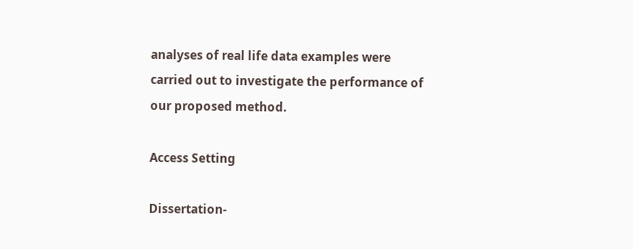analyses of real life data examples were carried out to investigate the performance of our proposed method.

Access Setting

Dissertation-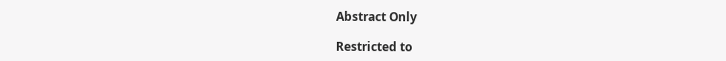Abstract Only

Restricted to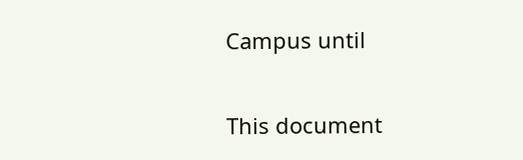Campus until


This document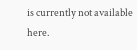is currently not available here.